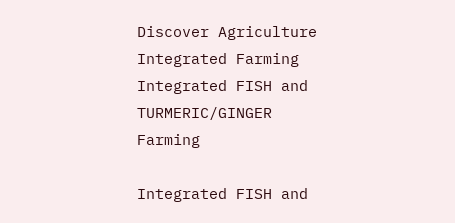Discover Agriculture Integrated Farming Integrated FISH and TURMERIC/GINGER Farming

Integrated FISH and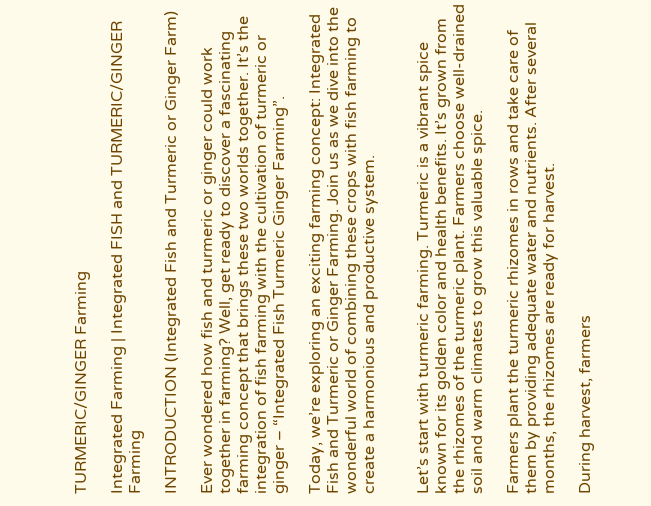TURMERIC/GINGER Farming

Integrated Farming | Integrated FISH and TURMERIC/GINGER Farming

INTRODUCTION (Integrated Fish and Turmeric or Ginger Farm)

Ever wondered how fish and turmeric or ginger could work together in farming? Well, get ready to discover a fascinating farming concept that brings these two worlds together. It’s the integration of fish farming with the cultivation of turmeric or ginger – “Integrated Fish Turmeric Ginger Farming”.

Today, we’re exploring an exciting farming concept: Integrated Fish and Turmeric or Ginger Farming. Join us as we dive into the wonderful world of combining these crops with fish farming to create a harmonious and productive system.


Let’s start with turmeric farming. Turmeric is a vibrant spice known for its golden color and health benefits. It’s grown from the rhizomes of the turmeric plant. Farmers choose well-drained soil and warm climates to grow this valuable spice.

Farmers plant the turmeric rhizomes in rows and take care of them by providing adequate water and nutrients. After several months, the rhizomes are ready for harvest.

During harvest, farmers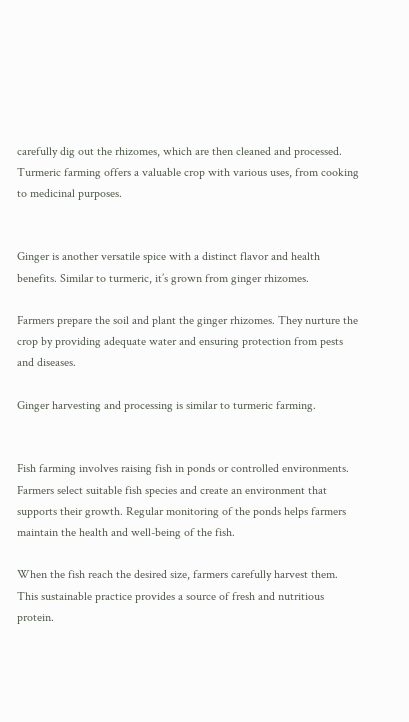carefully dig out the rhizomes, which are then cleaned and processed. Turmeric farming offers a valuable crop with various uses, from cooking to medicinal purposes.


Ginger is another versatile spice with a distinct flavor and health benefits. Similar to turmeric, it’s grown from ginger rhizomes.

Farmers prepare the soil and plant the ginger rhizomes. They nurture the crop by providing adequate water and ensuring protection from pests and diseases.

Ginger harvesting and processing is similar to turmeric farming.


Fish farming involves raising fish in ponds or controlled environments. Farmers select suitable fish species and create an environment that supports their growth. Regular monitoring of the ponds helps farmers maintain the health and well-being of the fish.

When the fish reach the desired size, farmers carefully harvest them. This sustainable practice provides a source of fresh and nutritious protein.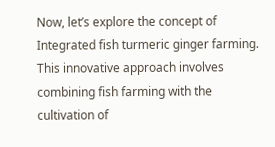Now, let’s explore the concept of Integrated fish turmeric ginger farming. This innovative approach involves combining fish farming with the cultivation of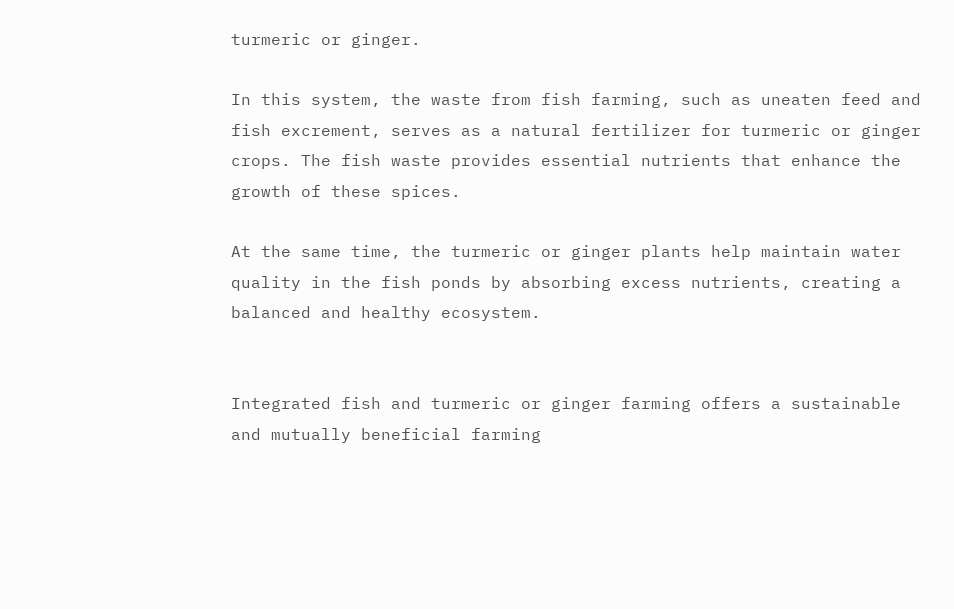turmeric or ginger.

In this system, the waste from fish farming, such as uneaten feed and fish excrement, serves as a natural fertilizer for turmeric or ginger crops. The fish waste provides essential nutrients that enhance the growth of these spices.

At the same time, the turmeric or ginger plants help maintain water quality in the fish ponds by absorbing excess nutrients, creating a balanced and healthy ecosystem.


Integrated fish and turmeric or ginger farming offers a sustainable and mutually beneficial farming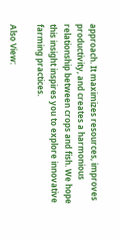approach. It maximizes resources, improves productivity, and creates a harmonious relationship between crops and fish. We hope this insight inspires you to explore innovative farming practices.

Also View: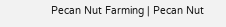Pecan Nut Farming | Pecan Nut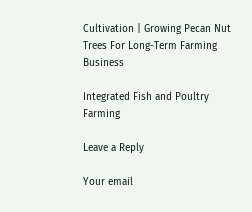Cultivation | Growing Pecan Nut Trees For Long-Term Farming Business

Integrated Fish and Poultry Farming

Leave a Reply

Your email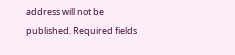address will not be published. Required fields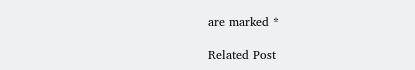are marked *

Related Post